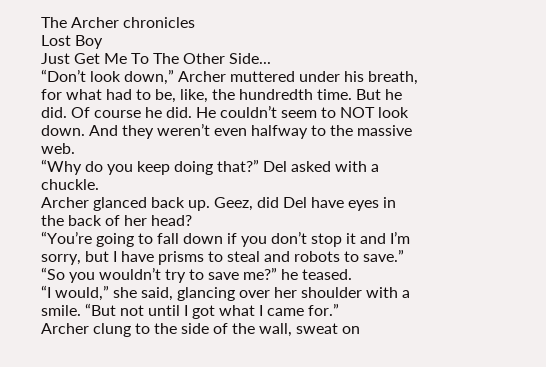The Archer chronicles
Lost Boy
Just Get Me To The Other Side...
“Don’t look down,” Archer muttered under his breath, for what had to be, like, the hundredth time. But he did. Of course he did. He couldn’t seem to NOT look down. And they weren’t even halfway to the massive web.
“Why do you keep doing that?” Del asked with a chuckle.
Archer glanced back up. Geez, did Del have eyes in the back of her head?
“You’re going to fall down if you don’t stop it and I’m sorry, but I have prisms to steal and robots to save.”
“So you wouldn’t try to save me?” he teased.
“I would,” she said, glancing over her shoulder with a smile. “But not until I got what I came for.”
Archer clung to the side of the wall, sweat on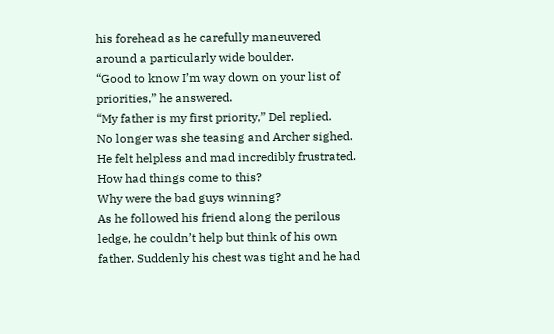his forehead as he carefully maneuvered around a particularly wide boulder.
“Good to know I’m way down on your list of priorities,” he answered.
“My father is my first priority,” Del replied.
No longer was she teasing and Archer sighed. He felt helpless and mad incredibly frustrated. How had things come to this?
Why were the bad guys winning?
As he followed his friend along the perilous ledge, he couldn’t help but think of his own father. Suddenly his chest was tight and he had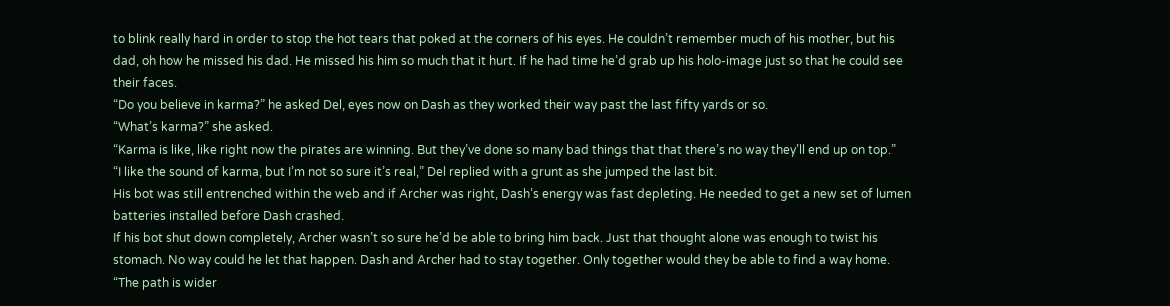to blink really hard in order to stop the hot tears that poked at the corners of his eyes. He couldn’t remember much of his mother, but his dad, oh how he missed his dad. He missed his him so much that it hurt. If he had time he’d grab up his holo-image just so that he could see their faces.
“Do you believe in karma?” he asked Del, eyes now on Dash as they worked their way past the last fifty yards or so.
“What’s karma?” she asked.
“Karma is like, like right now the pirates are winning. But they’ve done so many bad things that that there’s no way they’ll end up on top.”
“I like the sound of karma, but I’m not so sure it’s real,” Del replied with a grunt as she jumped the last bit.
His bot was still entrenched within the web and if Archer was right, Dash’s energy was fast depleting. He needed to get a new set of lumen batteries installed before Dash crashed.
If his bot shut down completely, Archer wasn’t so sure he’d be able to bring him back. Just that thought alone was enough to twist his stomach. No way could he let that happen. Dash and Archer had to stay together. Only together would they be able to find a way home.
“The path is wider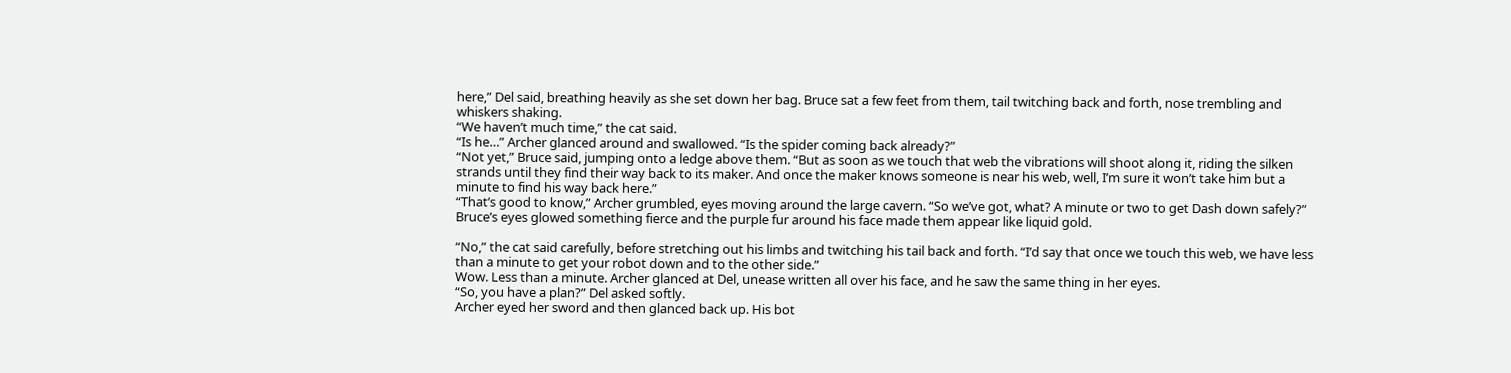here,” Del said, breathing heavily as she set down her bag. Bruce sat a few feet from them, tail twitching back and forth, nose trembling and whiskers shaking.
“We haven’t much time,” the cat said.
“Is he…” Archer glanced around and swallowed. “Is the spider coming back already?”
“Not yet,” Bruce said, jumping onto a ledge above them. “But as soon as we touch that web the vibrations will shoot along it, riding the silken strands until they find their way back to its maker. And once the maker knows someone is near his web, well, I’m sure it won’t take him but a minute to find his way back here.”
“That’s good to know,” Archer grumbled, eyes moving around the large cavern. “So we’ve got, what? A minute or two to get Dash down safely?”
Bruce’s eyes glowed something fierce and the purple fur around his face made them appear like liquid gold.

“No,” the cat said carefully, before stretching out his limbs and twitching his tail back and forth. “I’d say that once we touch this web, we have less than a minute to get your robot down and to the other side.”
Wow. Less than a minute. Archer glanced at Del, unease written all over his face, and he saw the same thing in her eyes.
“So, you have a plan?” Del asked softly.
Archer eyed her sword and then glanced back up. His bot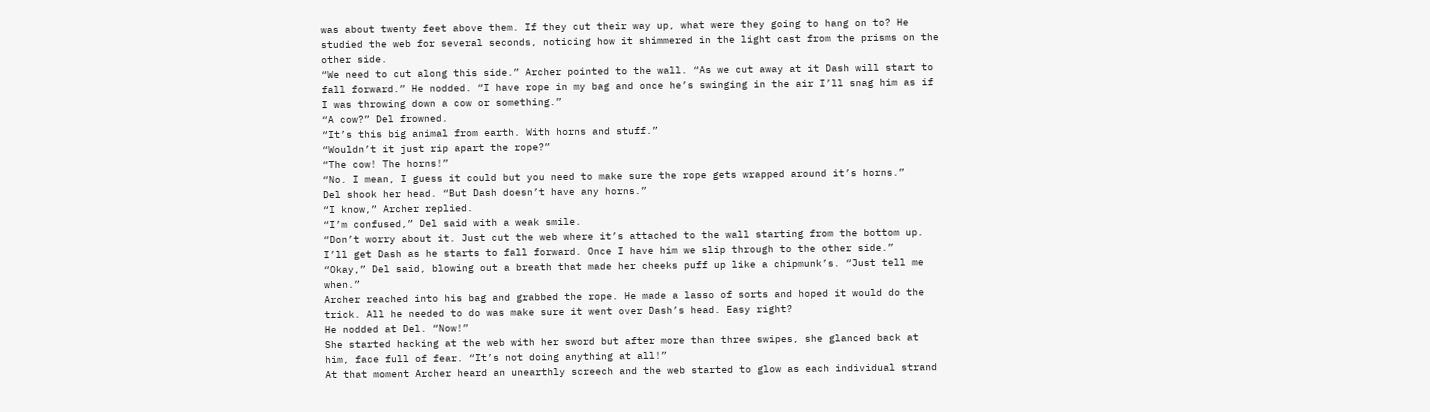was about twenty feet above them. If they cut their way up, what were they going to hang on to? He studied the web for several seconds, noticing how it shimmered in the light cast from the prisms on the other side.
“We need to cut along this side.” Archer pointed to the wall. “As we cut away at it Dash will start to fall forward.” He nodded. “I have rope in my bag and once he’s swinging in the air I’ll snag him as if I was throwing down a cow or something.”
“A cow?” Del frowned.
“It’s this big animal from earth. With horns and stuff.”
“Wouldn’t it just rip apart the rope?”
“The cow! The horns!”
“No. I mean, I guess it could but you need to make sure the rope gets wrapped around it’s horns.”
Del shook her head. “But Dash doesn’t have any horns.”
“I know,” Archer replied.
“I’m confused,” Del said with a weak smile.
“Don’t worry about it. Just cut the web where it’s attached to the wall starting from the bottom up. I’ll get Dash as he starts to fall forward. Once I have him we slip through to the other side.”
“Okay,” Del said, blowing out a breath that made her cheeks puff up like a chipmunk’s. “Just tell me when.”
Archer reached into his bag and grabbed the rope. He made a lasso of sorts and hoped it would do the trick. All he needed to do was make sure it went over Dash’s head. Easy right?
He nodded at Del. “Now!”
She started hacking at the web with her sword but after more than three swipes, she glanced back at him, face full of fear. “It’s not doing anything at all!”
At that moment Archer heard an unearthly screech and the web started to glow as each individual strand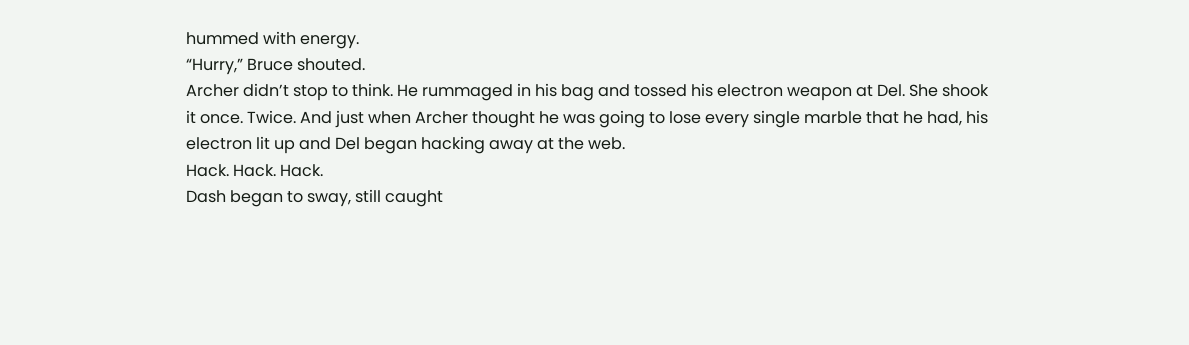hummed with energy.
“Hurry,” Bruce shouted.
Archer didn’t stop to think. He rummaged in his bag and tossed his electron weapon at Del. She shook it once. Twice. And just when Archer thought he was going to lose every single marble that he had, his electron lit up and Del began hacking away at the web.
Hack. Hack. Hack.
Dash began to sway, still caught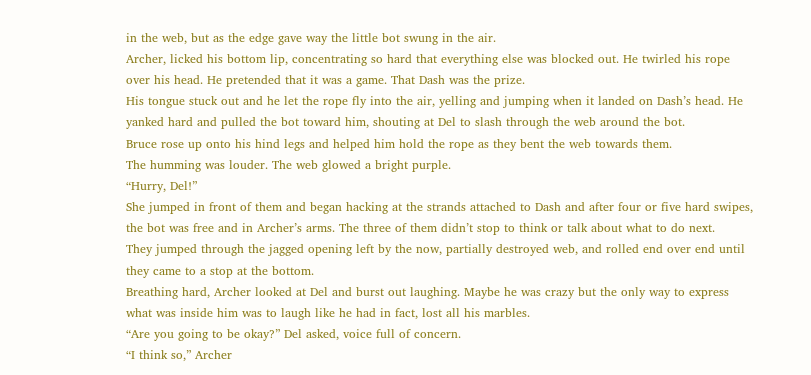in the web, but as the edge gave way the little bot swung in the air.
Archer, licked his bottom lip, concentrating so hard that everything else was blocked out. He twirled his rope over his head. He pretended that it was a game. That Dash was the prize.
His tongue stuck out and he let the rope fly into the air, yelling and jumping when it landed on Dash’s head. He yanked hard and pulled the bot toward him, shouting at Del to slash through the web around the bot.
Bruce rose up onto his hind legs and helped him hold the rope as they bent the web towards them.
The humming was louder. The web glowed a bright purple.
“Hurry, Del!”
She jumped in front of them and began hacking at the strands attached to Dash and after four or five hard swipes, the bot was free and in Archer’s arms. The three of them didn’t stop to think or talk about what to do next.
They jumped through the jagged opening left by the now, partially destroyed web, and rolled end over end until they came to a stop at the bottom.
Breathing hard, Archer looked at Del and burst out laughing. Maybe he was crazy but the only way to express what was inside him was to laugh like he had in fact, lost all his marbles.
“Are you going to be okay?” Del asked, voice full of concern.
“I think so,” Archer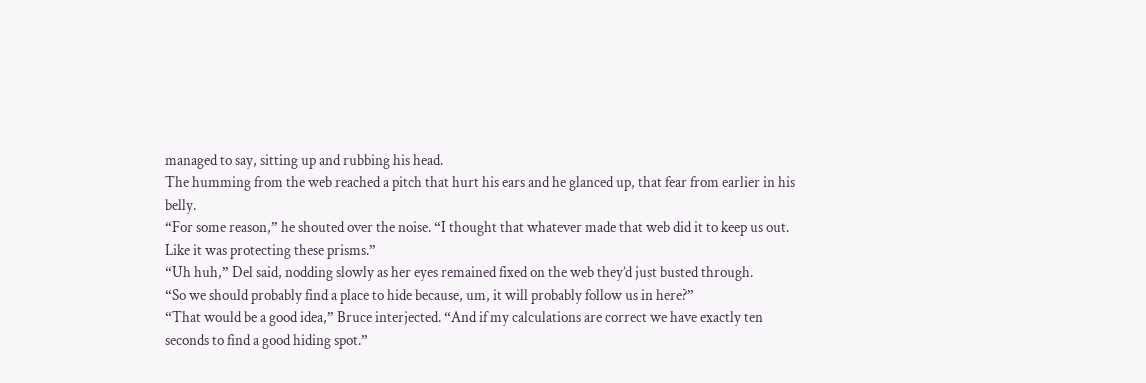managed to say, sitting up and rubbing his head.
The humming from the web reached a pitch that hurt his ears and he glanced up, that fear from earlier in his belly.
“For some reason,” he shouted over the noise. “I thought that whatever made that web did it to keep us out. Like it was protecting these prisms.”
“Uh huh,” Del said, nodding slowly as her eyes remained fixed on the web they’d just busted through.
“So we should probably find a place to hide because, um, it will probably follow us in here?”
“That would be a good idea,” Bruce interjected. “And if my calculations are correct we have exactly ten seconds to find a good hiding spot.”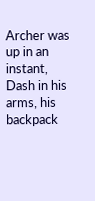Archer was up in an instant, Dash in his arms, his backpack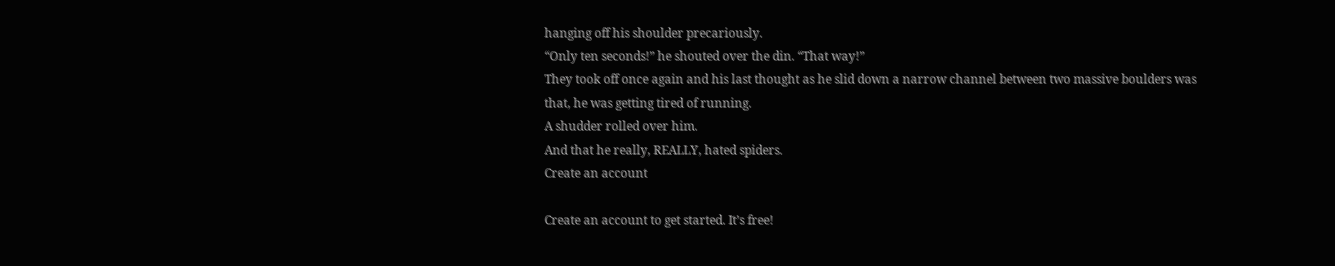hanging off his shoulder precariously.
“Only ten seconds!” he shouted over the din. “That way!”
They took off once again and his last thought as he slid down a narrow channel between two massive boulders was that, he was getting tired of running.
A shudder rolled over him.
And that he really, REALLY, hated spiders.
Create an account

Create an account to get started. It’s free!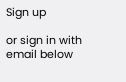Sign up

or sign in with email below